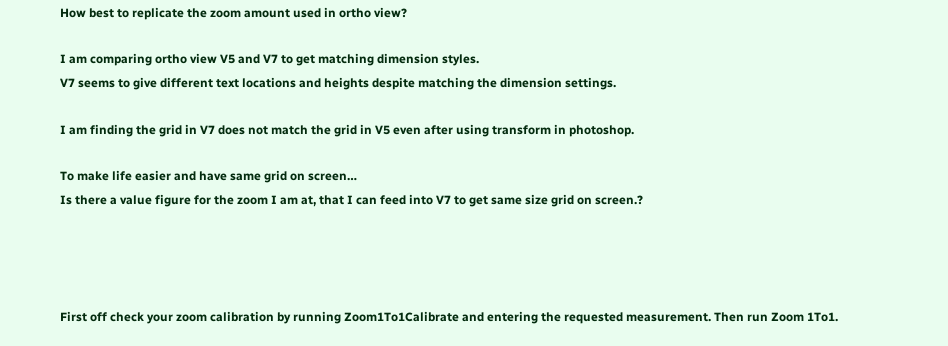How best to replicate the zoom amount used in ortho view?

I am comparing ortho view V5 and V7 to get matching dimension styles.
V7 seems to give different text locations and heights despite matching the dimension settings.

I am finding the grid in V7 does not match the grid in V5 even after using transform in photoshop.

To make life easier and have same grid on screen…
Is there a value figure for the zoom I am at, that I can feed into V7 to get same size grid on screen.?




First off check your zoom calibration by running Zoom1To1Calibrate and entering the requested measurement. Then run Zoom 1To1.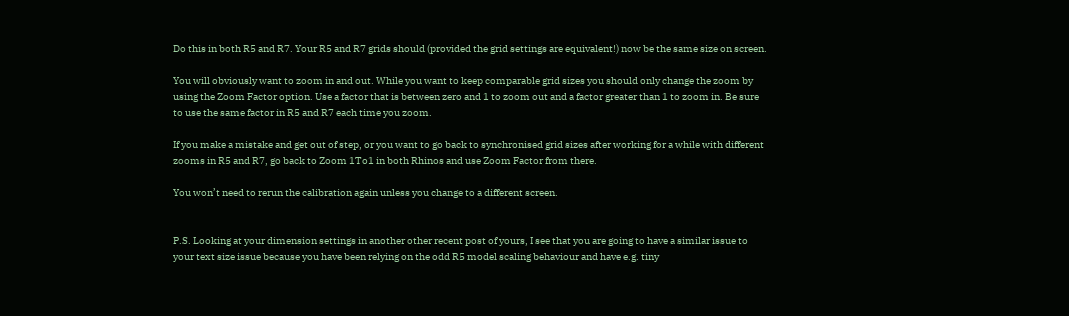Do this in both R5 and R7. Your R5 and R7 grids should (provided the grid settings are equivalent!) now be the same size on screen.

You will obviously want to zoom in and out. While you want to keep comparable grid sizes you should only change the zoom by using the Zoom Factor option. Use a factor that is between zero and 1 to zoom out and a factor greater than 1 to zoom in. Be sure to use the same factor in R5 and R7 each time you zoom.

If you make a mistake and get out of step, or you want to go back to synchronised grid sizes after working for a while with different zooms in R5 and R7, go back to Zoom 1To1 in both Rhinos and use Zoom Factor from there.

You won’t need to rerun the calibration again unless you change to a different screen.


P.S. Looking at your dimension settings in another other recent post of yours, I see that you are going to have a similar issue to your text size issue because you have been relying on the odd R5 model scaling behaviour and have e.g. tiny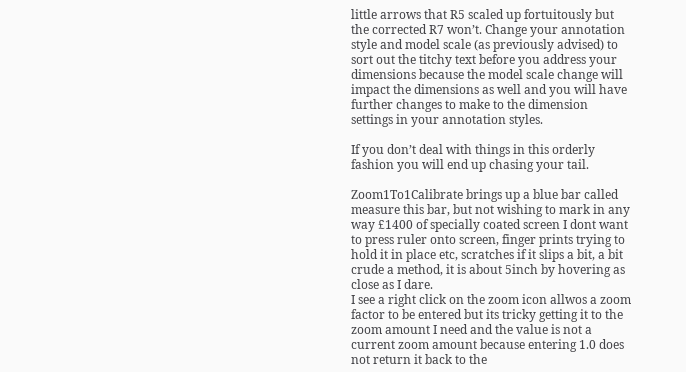little arrows that R5 scaled up fortuitously but the corrected R7 won’t. Change your annotation style and model scale (as previously advised) to sort out the titchy text before you address your dimensions because the model scale change will impact the dimensions as well and you will have further changes to make to the dimension settings in your annotation styles.

If you don’t deal with things in this orderly fashion you will end up chasing your tail.

Zoom1To1Calibrate brings up a blue bar called measure this bar, but not wishing to mark in any way £1400 of specially coated screen I dont want to press ruler onto screen, finger prints trying to hold it in place etc, scratches if it slips a bit, a bit crude a method, it is about 5inch by hovering as close as I dare.
I see a right click on the zoom icon allwos a zoom factor to be entered but its tricky getting it to the zoom amount I need and the value is not a current zoom amount because entering 1.0 does not return it back to the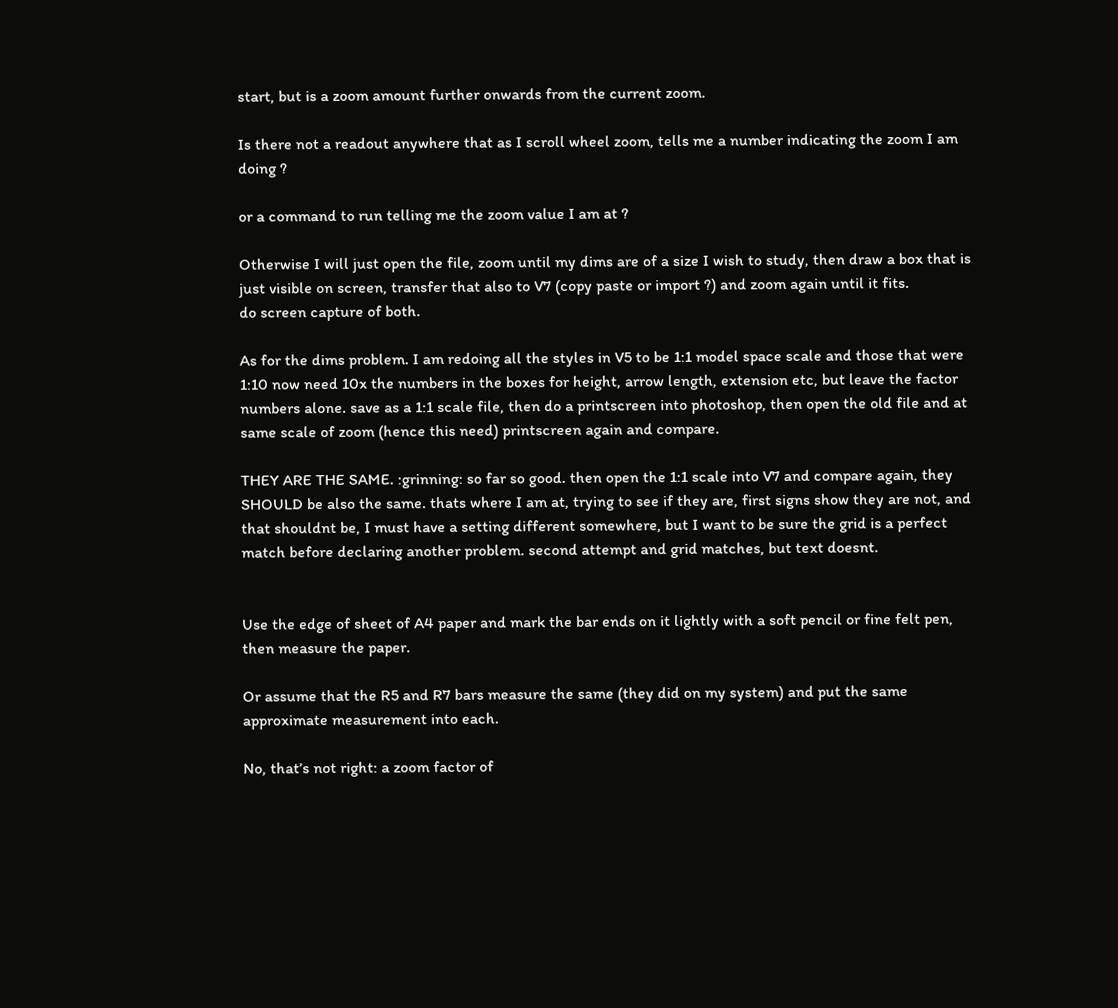start, but is a zoom amount further onwards from the current zoom.

Is there not a readout anywhere that as I scroll wheel zoom, tells me a number indicating the zoom I am doing ?

or a command to run telling me the zoom value I am at ?

Otherwise I will just open the file, zoom until my dims are of a size I wish to study, then draw a box that is just visible on screen, transfer that also to V7 (copy paste or import ?) and zoom again until it fits.
do screen capture of both.

As for the dims problem. I am redoing all the styles in V5 to be 1:1 model space scale and those that were 1:10 now need 10x the numbers in the boxes for height, arrow length, extension etc, but leave the factor numbers alone. save as a 1:1 scale file, then do a printscreen into photoshop, then open the old file and at same scale of zoom (hence this need) printscreen again and compare.

THEY ARE THE SAME. :grinning: so far so good. then open the 1:1 scale into V7 and compare again, they SHOULD be also the same. thats where I am at, trying to see if they are, first signs show they are not, and that shouldnt be, I must have a setting different somewhere, but I want to be sure the grid is a perfect match before declaring another problem. second attempt and grid matches, but text doesnt.


Use the edge of sheet of A4 paper and mark the bar ends on it lightly with a soft pencil or fine felt pen, then measure the paper.

Or assume that the R5 and R7 bars measure the same (they did on my system) and put the same approximate measurement into each.

No, that’s not right: a zoom factor of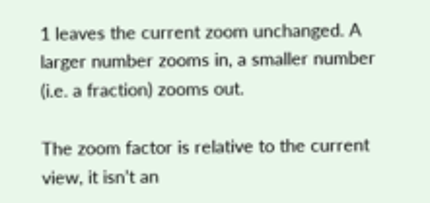1 leaves the current zoom unchanged. A larger number zooms in, a smaller number (i.e. a fraction) zooms out.

The zoom factor is relative to the current view, it isn’t an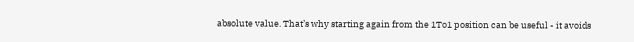absolute value. That’s why starting again from the 1To1 position can be useful - it avoids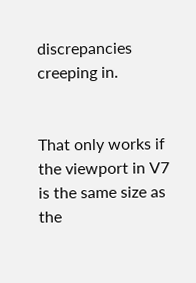discrepancies creeping in.


That only works if the viewport in V7 is the same size as the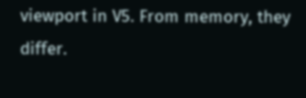viewport in V5. From memory, they differ.